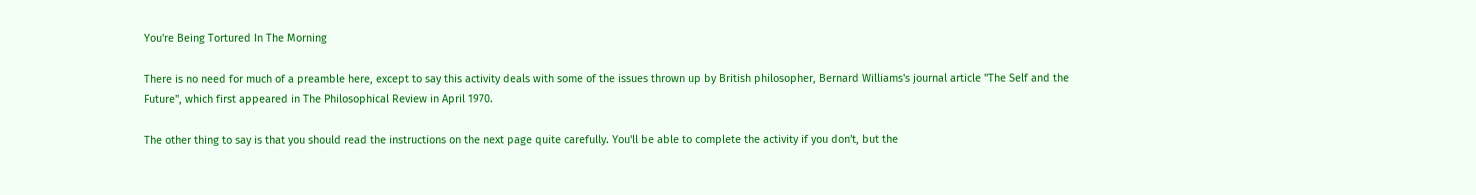You're Being Tortured In The Morning

There is no need for much of a preamble here, except to say this activity deals with some of the issues thrown up by British philosopher, Bernard Williams's journal article "The Self and the Future", which first appeared in The Philosophical Review in April 1970.

The other thing to say is that you should read the instructions on the next page quite carefully. You'll be able to complete the activity if you don't, but the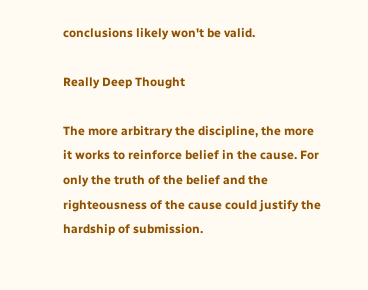conclusions likely won't be valid.

Really Deep Thought

The more arbitrary the discipline, the more it works to reinforce belief in the cause. For only the truth of the belief and the righteousness of the cause could justify the hardship of submission.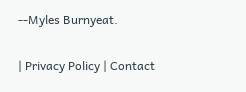--Myles Burnyeat.

| Privacy Policy | Contact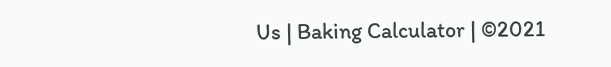Us | Baking Calculator | ©2021